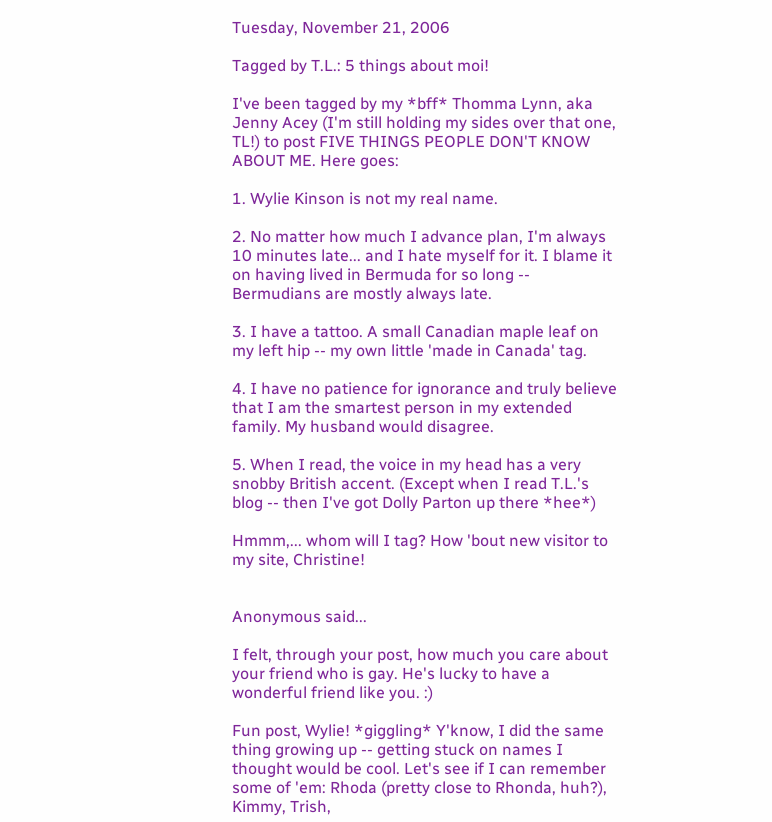Tuesday, November 21, 2006

Tagged by T.L.: 5 things about moi!

I've been tagged by my *bff* Thomma Lynn, aka Jenny Acey (I'm still holding my sides over that one, TL!) to post FIVE THINGS PEOPLE DON'T KNOW ABOUT ME. Here goes:

1. Wylie Kinson is not my real name.

2. No matter how much I advance plan, I'm always 10 minutes late... and I hate myself for it. I blame it on having lived in Bermuda for so long -- Bermudians are mostly always late.

3. I have a tattoo. A small Canadian maple leaf on my left hip -- my own little 'made in Canada' tag.

4. I have no patience for ignorance and truly believe that I am the smartest person in my extended family. My husband would disagree.

5. When I read, the voice in my head has a very snobby British accent. (Except when I read T.L.'s blog -- then I've got Dolly Parton up there *hee*)

Hmmm,... whom will I tag? How 'bout new visitor to my site, Christine!


Anonymous said...

I felt, through your post, how much you care about your friend who is gay. He's lucky to have a wonderful friend like you. :)

Fun post, Wylie! *giggling* Y'know, I did the same thing growing up -- getting stuck on names I thought would be cool. Let's see if I can remember some of 'em: Rhoda (pretty close to Rhonda, huh?), Kimmy, Trish,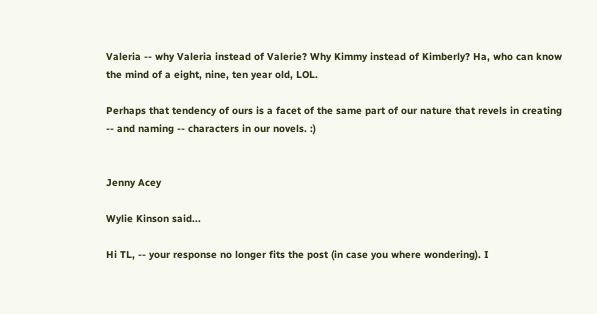Valeria -- why Valeria instead of Valerie? Why Kimmy instead of Kimberly? Ha, who can know the mind of a eight, nine, ten year old, LOL.

Perhaps that tendency of ours is a facet of the same part of our nature that revels in creating -- and naming -- characters in our novels. :)


Jenny Acey

Wylie Kinson said...

Hi TL, -- your response no longer fits the post (in case you where wondering). I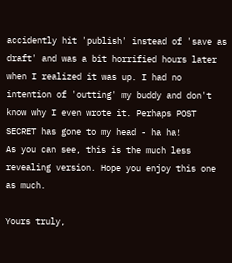accidently hit 'publish' instead of 'save as draft' and was a bit horrified hours later when I realized it was up. I had no intention of 'outting' my buddy and don't know why I even wrote it. Perhaps POST SECRET has gone to my head - ha ha!
As you can see, this is the much less revealing version. Hope you enjoy this one as much.

Yours truly,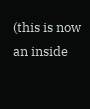(this is now an inside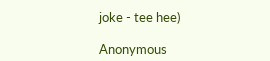joke - tee hee)

Anonymous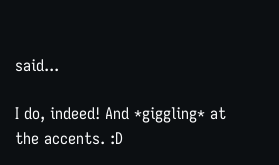said...

I do, indeed! And *giggling* at the accents. :D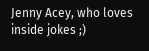Jenny Acey, who loves inside jokes ;)